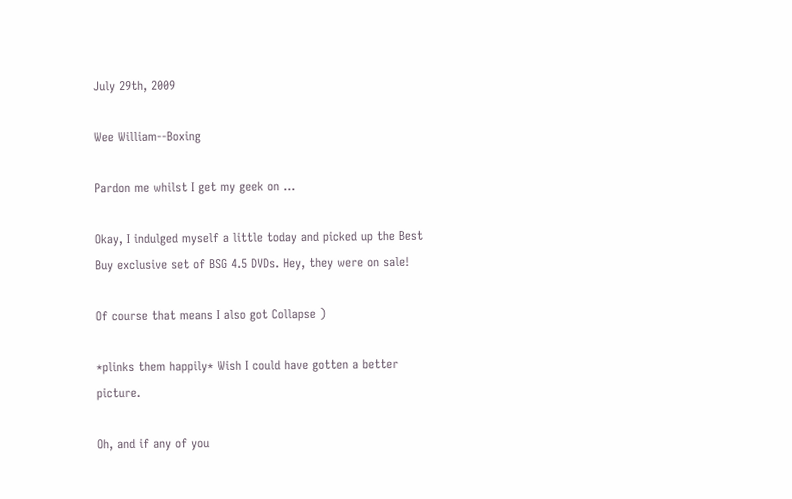July 29th, 2009

Wee William--Boxing

Pardon me whilst I get my geek on ...

Okay, I indulged myself a little today and picked up the Best Buy exclusive set of BSG 4.5 DVDs. Hey, they were on sale!

Of course that means I also got Collapse )

*plinks them happily* Wish I could have gotten a better picture.

Oh, and if any of you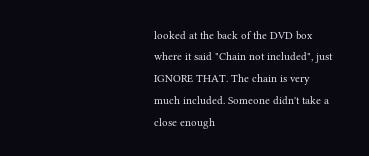looked at the back of the DVD box where it said "Chain not included", just IGNORE THAT. The chain is very much included. Someone didn't take a close enough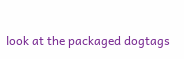look at the packaged dogtags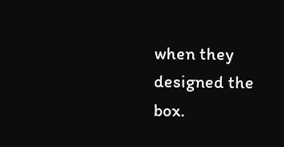when they designed the box.